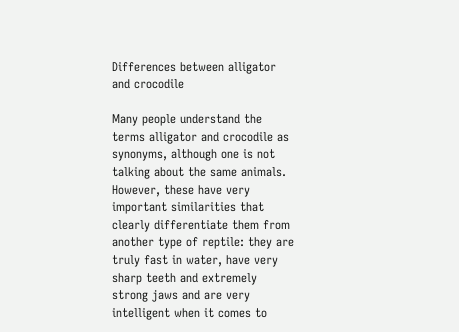Differences between alligator and crocodile

Many people understand the terms alligator and crocodile as synonyms, although one is not talking about the same animals. However, these have very important similarities that clearly differentiate them from another type of reptile: they are truly fast in water, have very sharp teeth and extremely strong jaws and are very intelligent when it comes to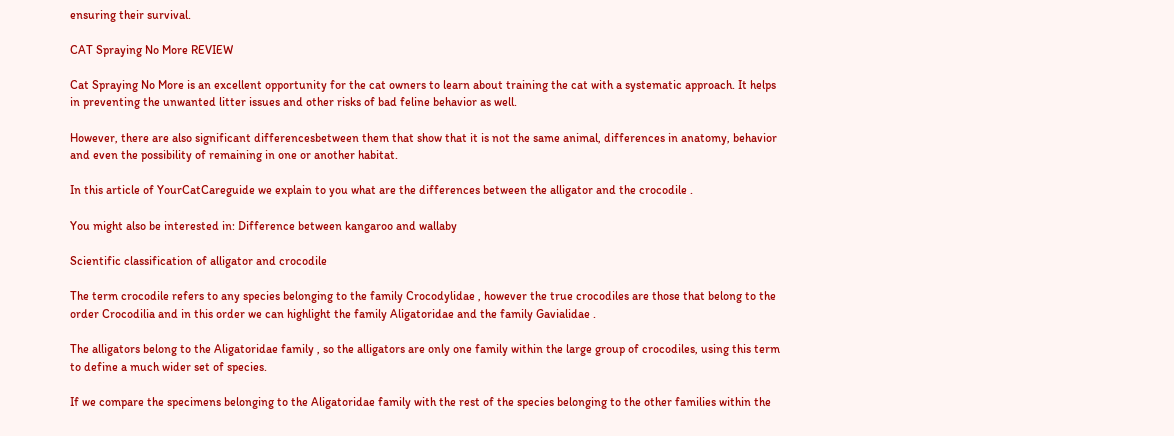ensuring their survival.

CAT Spraying No More REVIEW

Cat Spraying No More is an excellent opportunity for the cat owners to learn about training the cat with a systematic approach. It helps in preventing the unwanted litter issues and other risks of bad feline behavior as well.

However, there are also significant differencesbetween them that show that it is not the same animal, differences in anatomy, behavior and even the possibility of remaining in one or another habitat.

In this article of YourCatCareguide we explain to you what are the differences between the alligator and the crocodile .

You might also be interested in: Difference between kangaroo and wallaby

Scientific classification of alligator and crocodile

The term crocodile refers to any species belonging to the family Crocodylidae , however the true crocodiles are those that belong to the order Crocodilia and in this order we can highlight the family Aligatoridae and the family Gavialidae .

The alligators belong to the Aligatoridae family , so the alligators are only one family within the large group of crocodiles, using this term to define a much wider set of species.

If we compare the specimens belonging to the Aligatoridae family with the rest of the species belonging to the other families within the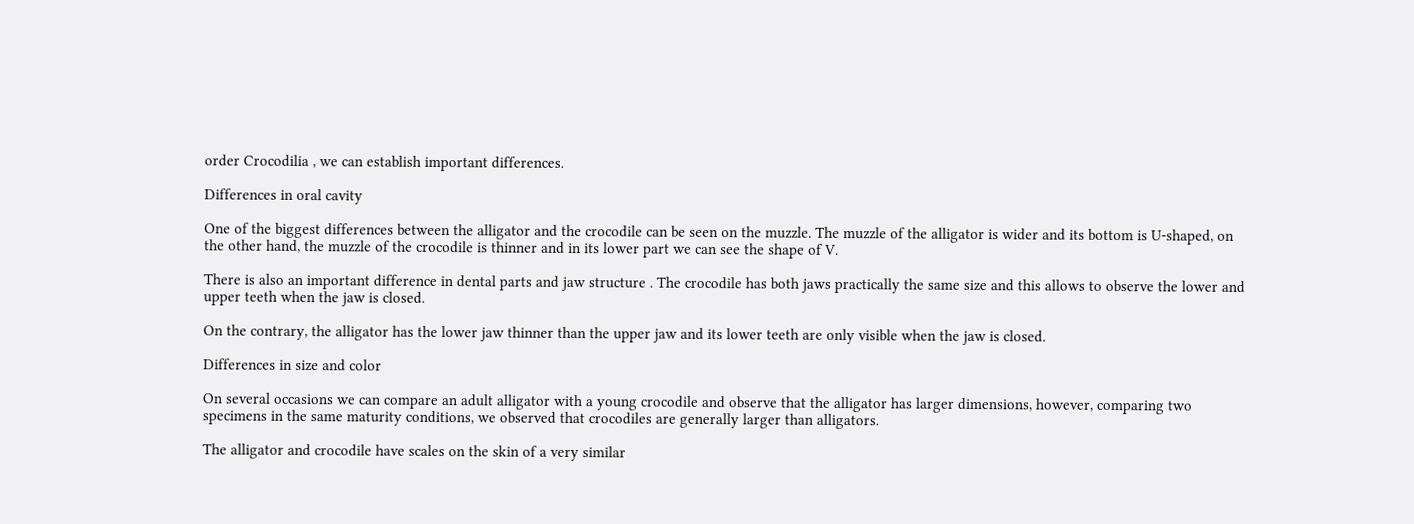order Crocodilia , we can establish important differences.

Differences in oral cavity

One of the biggest differences between the alligator and the crocodile can be seen on the muzzle. The muzzle of the alligator is wider and its bottom is U-shaped, on the other hand, the muzzle of the crocodile is thinner and in its lower part we can see the shape of V.

There is also an important difference in dental parts and jaw structure . The crocodile has both jaws practically the same size and this allows to observe the lower and upper teeth when the jaw is closed.

On the contrary, the alligator has the lower jaw thinner than the upper jaw and its lower teeth are only visible when the jaw is closed.

Differences in size and color

On several occasions we can compare an adult alligator with a young crocodile and observe that the alligator has larger dimensions, however, comparing two specimens in the same maturity conditions, we observed that crocodiles are generally larger than alligators.

The alligator and crocodile have scales on the skin of a very similar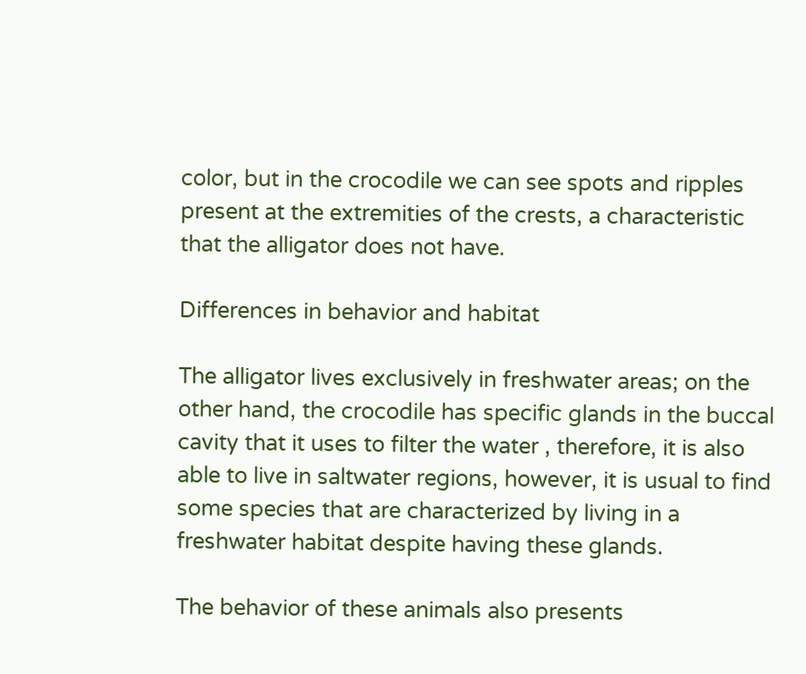color, but in the crocodile we can see spots and ripples present at the extremities of the crests, a characteristic that the alligator does not have.

Differences in behavior and habitat

The alligator lives exclusively in freshwater areas; on the other hand, the crocodile has specific glands in the buccal cavity that it uses to filter the water , therefore, it is also able to live in saltwater regions, however, it is usual to find some species that are characterized by living in a freshwater habitat despite having these glands.

The behavior of these animals also presents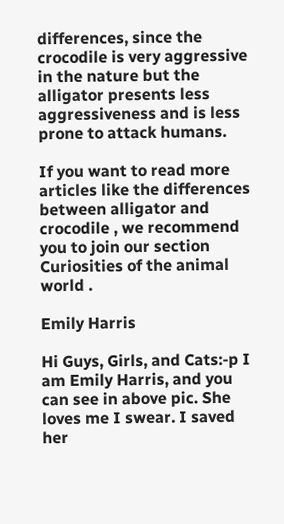differences, since the crocodile is very aggressive in the nature but the alligator presents less aggressiveness and is less prone to attack humans.

If you want to read more articles like the differences between alligator and crocodile , we recommend you to join our section Curiosities of the animal world .

Emily Harris

Hi Guys, Girls, and Cats:-p I am Emily Harris, and you can see in above pic. She loves me I swear. I saved her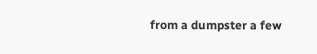from a dumpster a few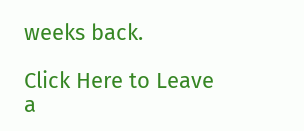weeks back.

Click Here to Leave a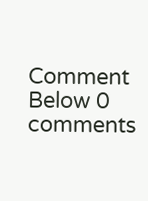Comment Below 0 comments